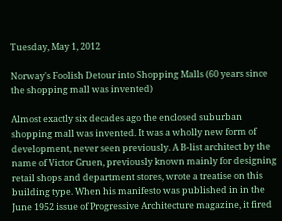Tuesday, May 1, 2012

Norway's Foolish Detour into Shopping Malls (60 years since the shopping mall was invented)

Almost exactly six decades ago the enclosed suburban shopping mall was invented. It was a wholly new form of development, never seen previously. A B-list architect by the name of Victor Gruen, previously known mainly for designing retail shops and department stores, wrote a treatise on this building type. When his manifesto was published in in the June 1952 issue of Progressive Architecture magazine, it fired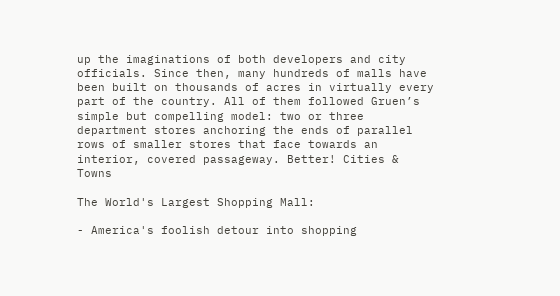up the imaginations of both developers and city officials. Since then, many hundreds of malls have been built on thousands of acres in virtually every part of the country. All of them followed Gruen’s simple but compelling model: two or three department stores anchoring the ends of parallel rows of smaller stores that face towards an interior, covered passageway. Better! Cities & Towns

The World's Largest Shopping Mall:

- America's foolish detour into shopping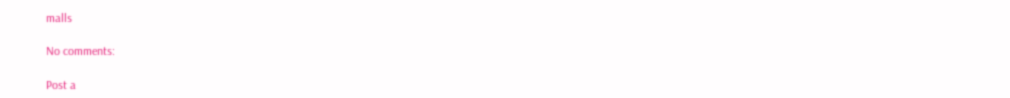malls

No comments:

Post a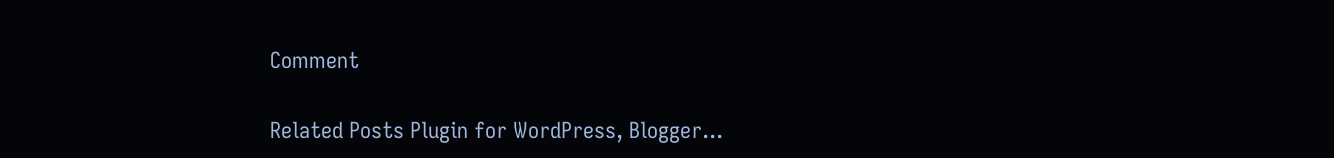Comment

Related Posts Plugin for WordPress, Blogger...